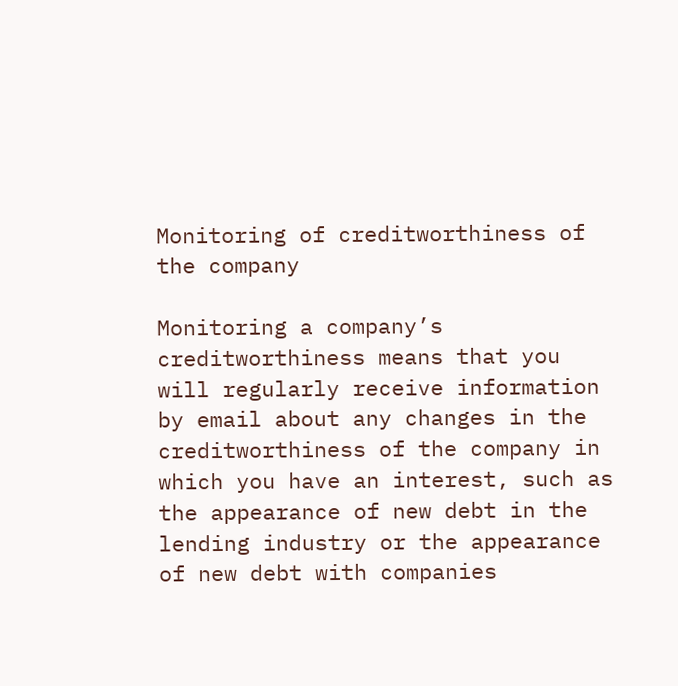Monitoring of creditworthiness of the company

Monitoring a company’s creditworthiness means that you will regularly receive information by email about any changes in the creditworthiness of the company in which you have an interest, such as the appearance of new debt in the lending industry or the appearance of new debt with companies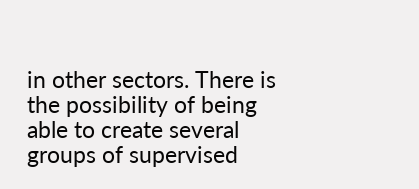in other sectors. There is the possibility of being able to create several groups of supervised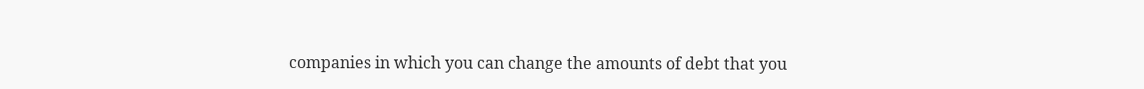companies in which you can change the amounts of debt that you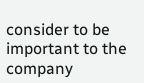consider to be important to the company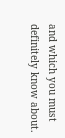and which you must definitely know about.